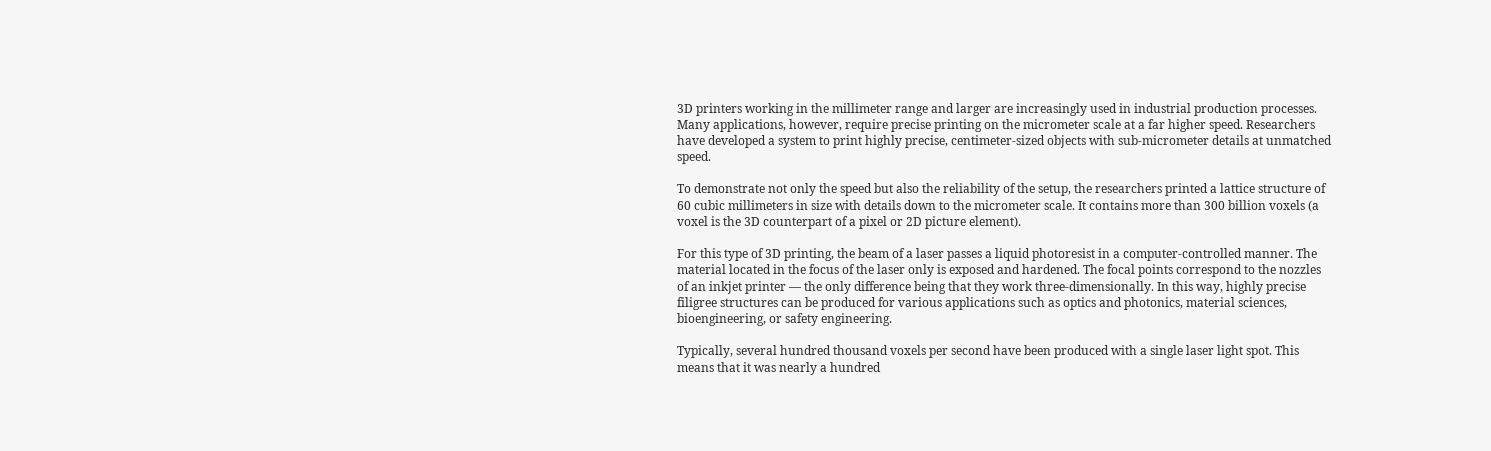3D printers working in the millimeter range and larger are increasingly used in industrial production processes. Many applications, however, require precise printing on the micrometer scale at a far higher speed. Researchers have developed a system to print highly precise, centimeter-sized objects with sub-micrometer details at unmatched speed.

To demonstrate not only the speed but also the reliability of the setup, the researchers printed a lattice structure of 60 cubic millimeters in size with details down to the micrometer scale. It contains more than 300 billion voxels (a voxel is the 3D counterpart of a pixel or 2D picture element).

For this type of 3D printing, the beam of a laser passes a liquid photoresist in a computer-controlled manner. The material located in the focus of the laser only is exposed and hardened. The focal points correspond to the nozzles of an inkjet printer — the only difference being that they work three-dimensionally. In this way, highly precise filigree structures can be produced for various applications such as optics and photonics, material sciences, bioengineering, or safety engineering.

Typically, several hundred thousand voxels per second have been produced with a single laser light spot. This means that it was nearly a hundred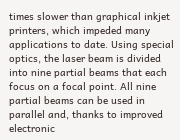times slower than graphical inkjet printers, which impeded many applications to date. Using special optics, the laser beam is divided into nine partial beams that each focus on a focal point. All nine partial beams can be used in parallel and, thanks to improved electronic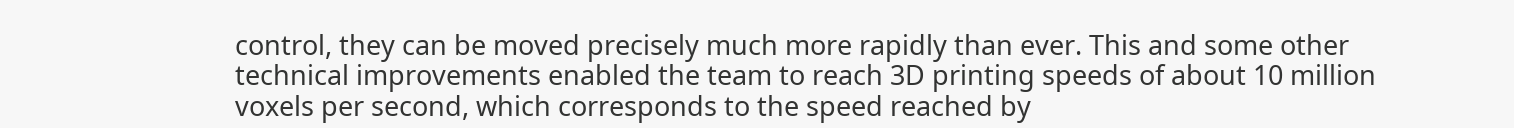control, they can be moved precisely much more rapidly than ever. This and some other technical improvements enabled the team to reach 3D printing speeds of about 10 million voxels per second, which corresponds to the speed reached by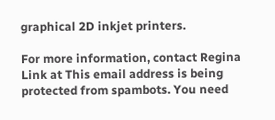graphical 2D inkjet printers.

For more information, contact Regina Link at This email address is being protected from spambots. You need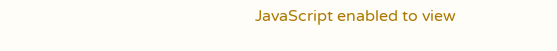JavaScript enabled to view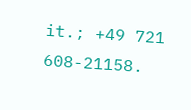it.; +49 721 608-21158.